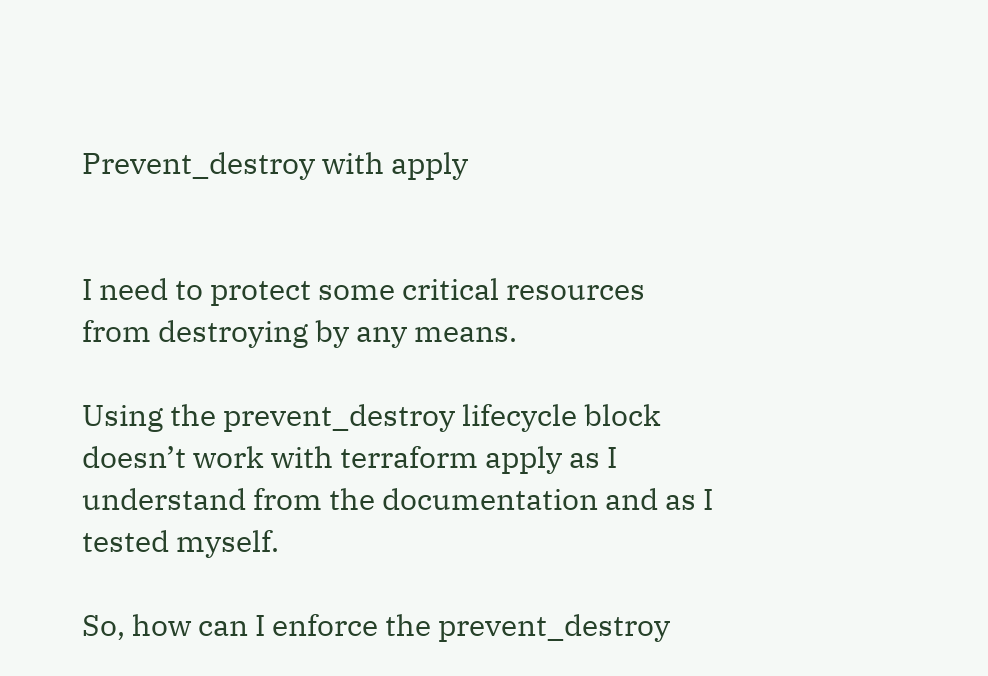Prevent_destroy with apply


I need to protect some critical resources from destroying by any means.

Using the prevent_destroy lifecycle block doesn’t work with terraform apply as I understand from the documentation and as I tested myself.

So, how can I enforce the prevent_destroy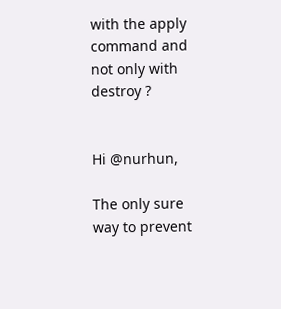with the apply command and not only with destroy ?


Hi @nurhun,

The only sure way to prevent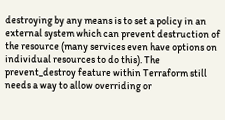destroying by any means is to set a policy in an external system which can prevent destruction of the resource (many services even have options on individual resources to do this). The prevent_destroy feature within Terraform still needs a way to allow overriding or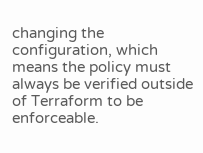changing the configuration, which means the policy must always be verified outside of Terraform to be enforceable.